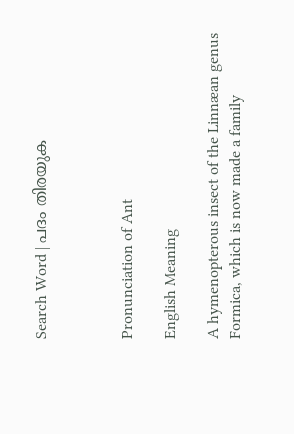Search Word | പദം തിരയുക



Pronunciation of Ant

English Meaning

A hymenopterous insect of the Linnæan genus Formica, which is now made a family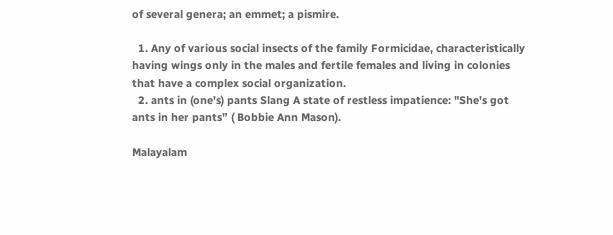of several genera; an emmet; a pismire.

  1. Any of various social insects of the family Formicidae, characteristically having wings only in the males and fertile females and living in colonies that have a complex social organization.
  2. ants in (one's) pants Slang A state of restless impatience: "She's got ants in her pants” ( Bobbie Ann Mason).

Malayalam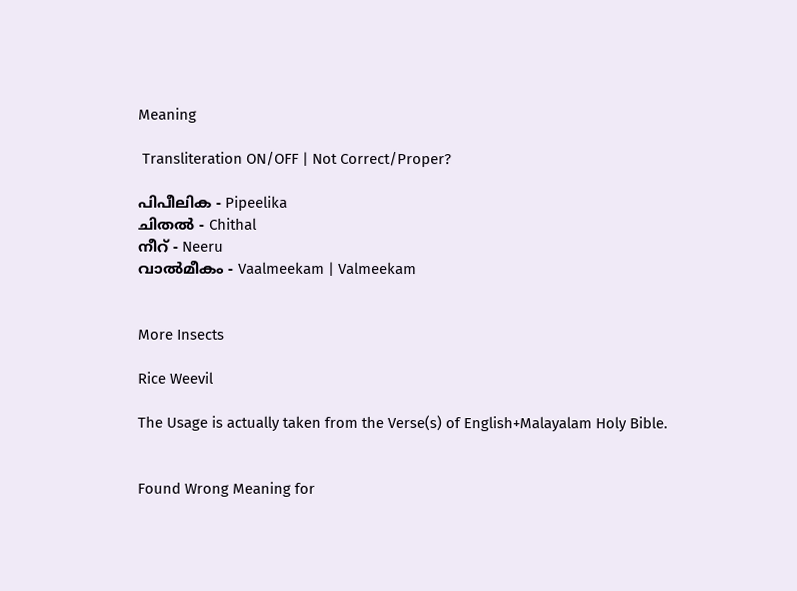Meaning

 Transliteration ON/OFF | Not Correct/Proper?

പിപീലിക - Pipeelika
ചിതല്‍ - Chithal
നീറ് - Neeru
വാല്‍മീകം - Vaalmeekam | Valmeekam


More Insects

Rice Weevil

The Usage is actually taken from the Verse(s) of English+Malayalam Holy Bible.


Found Wrong Meaning for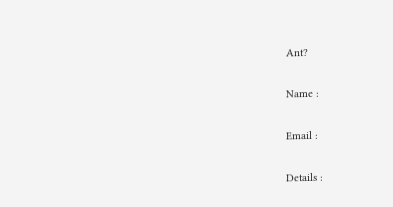Ant?

Name :

Email :

Details :